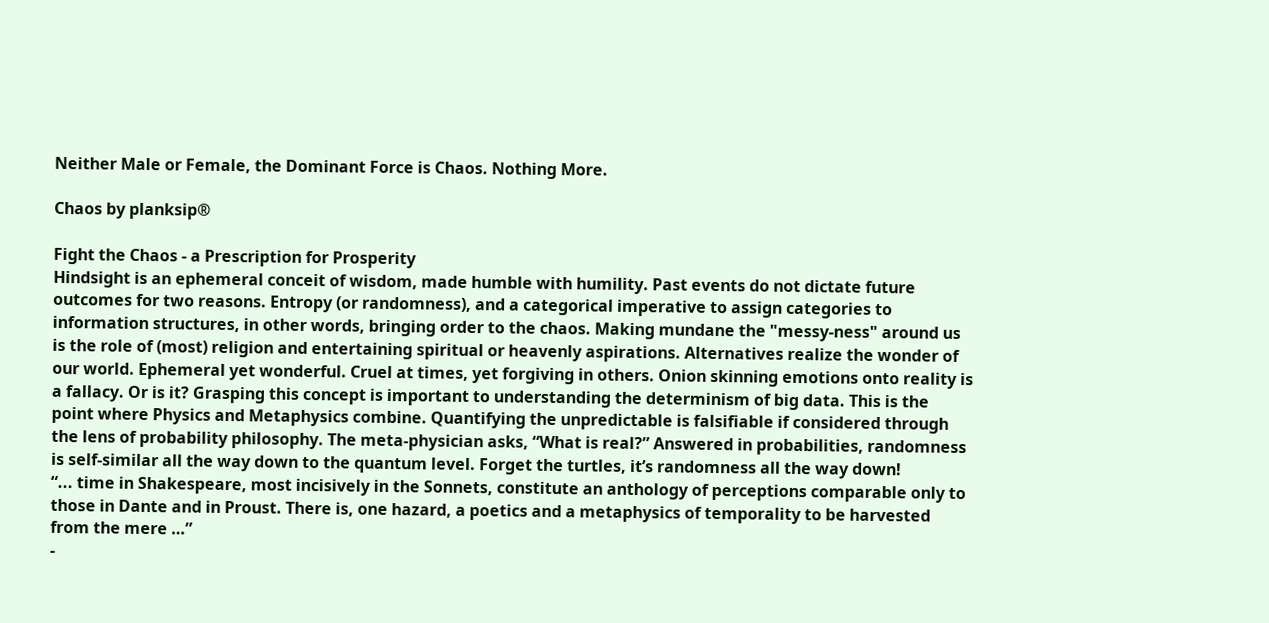Neither Male or Female, the Dominant Force is Chaos. Nothing More.

Chaos by planksip®

Fight the Chaos - a Prescription for Prosperity
Hindsight is an ephemeral conceit of wisdom, made humble with humility. Past events do not dictate future outcomes for two reasons. Entropy (or randomness), and a categorical imperative to assign categories to information structures, in other words, bringing order to the chaos. Making mundane the "messy-ness" around us is the role of (most) religion and entertaining spiritual or heavenly aspirations. Alternatives realize the wonder of our world. Ephemeral yet wonderful. Cruel at times, yet forgiving in others. Onion skinning emotions onto reality is a fallacy. Or is it? Grasping this concept is important to understanding the determinism of big data. This is the point where Physics and Metaphysics combine. Quantifying the unpredictable is falsifiable if considered through the lens of probability philosophy. The meta-physician asks, “What is real?” Answered in probabilities, randomness is self-similar all the way down to the quantum level. Forget the turtles, it’s randomness all the way down!
“... time in Shakespeare, most incisively in the Sonnets, constitute an anthology of perceptions comparable only to those in Dante and in Proust. There is, one hazard, a poetics and a metaphysics of temporality to be harvested from the mere …”
-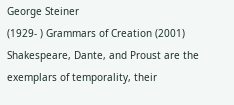George Steiner
(1929- ) Grammars of Creation (2001)
Shakespeare, Dante, and Proust are the exemplars of temporality, their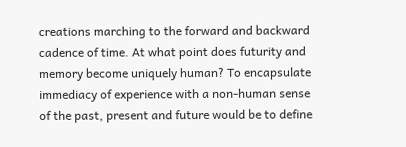creations marching to the forward and backward cadence of time. At what point does futurity and memory become uniquely human? To encapsulate immediacy of experience with a non-human sense of the past, present and future would be to define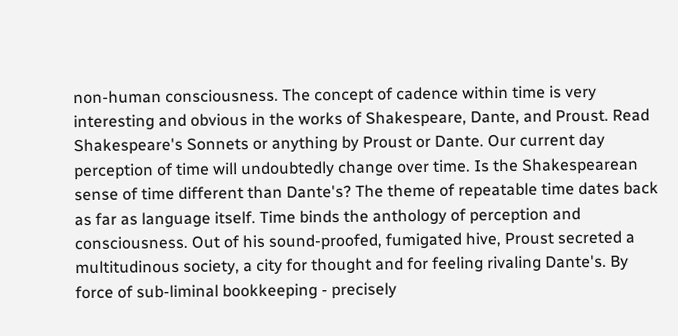non-human consciousness. The concept of cadence within time is very interesting and obvious in the works of Shakespeare, Dante, and Proust. Read Shakespeare's Sonnets or anything by Proust or Dante. Our current day perception of time will undoubtedly change over time. Is the Shakespearean sense of time different than Dante's? The theme of repeatable time dates back as far as language itself. Time binds the anthology of perception and consciousness. Out of his sound-proofed, fumigated hive, Proust secreted a multitudinous society, a city for thought and for feeling rivaling Dante's. By force of sub-liminal bookkeeping - precisely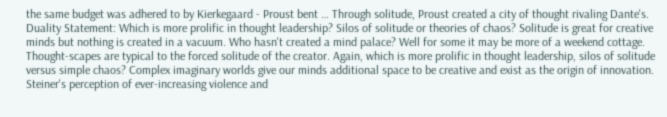the same budget was adhered to by Kierkegaard - Proust bent … Through solitude, Proust created a city of thought rivaling Dante's.
Duality Statement: Which is more prolific in thought leadership? Silos of solitude or theories of chaos? Solitude is great for creative minds but nothing is created in a vacuum. Who hasn't created a mind palace? Well for some it may be more of a weekend cottage. Thought-scapes are typical to the forced solitude of the creator. Again, which is more prolific in thought leadership, silos of solitude versus simple chaos? Complex imaginary worlds give our minds additional space to be creative and exist as the origin of innovation.
Steiner's perception of ever-increasing violence and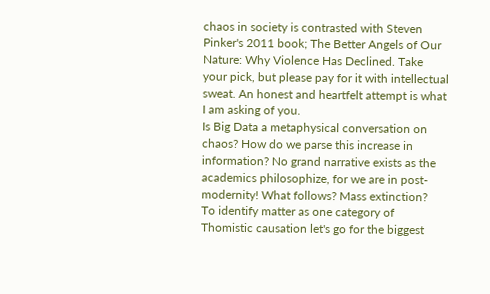chaos in society is contrasted with Steven Pinker's 2011 book; The Better Angels of Our Nature: Why Violence Has Declined. Take your pick, but please pay for it with intellectual sweat. An honest and heartfelt attempt is what I am asking of you.
Is Big Data a metaphysical conversation on chaos? How do we parse this increase in information? No grand narrative exists as the academics philosophize, for we are in post-modernity! What follows? Mass extinction?
To identify matter as one category of Thomistic causation let's go for the biggest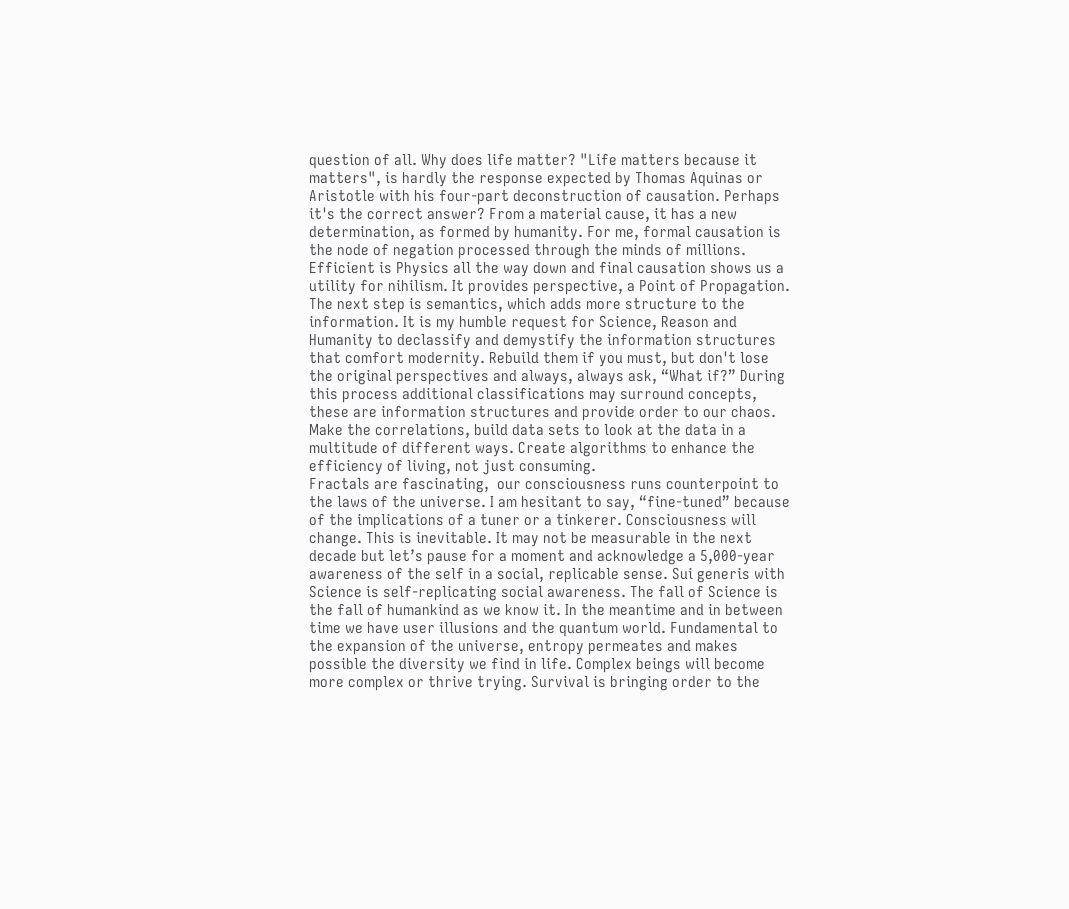question of all. Why does life matter? "Life matters because it matters", is hardly the response expected by Thomas Aquinas or Aristotle with his four-part deconstruction of causation. Perhaps it's the correct answer? From a material cause, it has a new determination, as formed by humanity. For me, formal causation is the node of negation processed through the minds of millions. Efficient is Physics all the way down and final causation shows us a utility for nihilism. It provides perspective, a Point of Propagation. The next step is semantics, which adds more structure to the information. It is my humble request for Science, Reason and Humanity to declassify and demystify the information structures that comfort modernity. Rebuild them if you must, but don't lose the original perspectives and always, always ask, “What if?” During this process additional classifications may surround concepts, these are information structures and provide order to our chaos. Make the correlations, build data sets to look at the data in a multitude of different ways. Create algorithms to enhance the efficiency of living, not just consuming.
Fractals are fascinating,  our consciousness runs counterpoint to the laws of the universe. I am hesitant to say, “fine-tuned” because of the implications of a tuner or a tinkerer. Consciousness will change. This is inevitable. It may not be measurable in the next decade but let’s pause for a moment and acknowledge a 5,000-year awareness of the self in a social, replicable sense. Sui generis with Science is self-replicating social awareness. The fall of Science is the fall of humankind as we know it. In the meantime and in between time we have user illusions and the quantum world. Fundamental to the expansion of the universe, entropy permeates and makes possible the diversity we find in life. Complex beings will become more complex or thrive trying. Survival is bringing order to the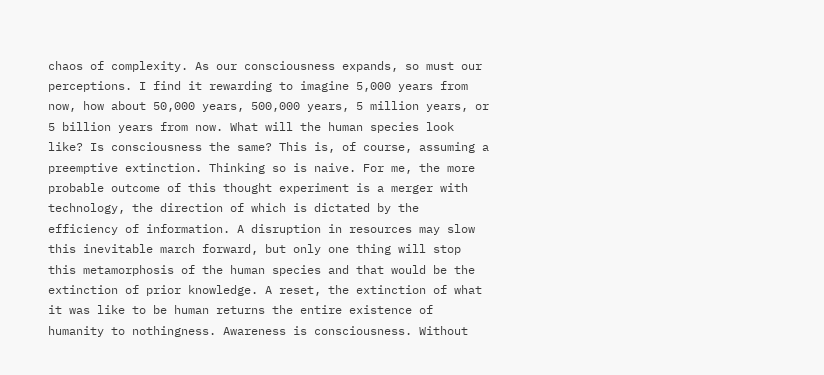chaos of complexity. As our consciousness expands, so must our perceptions. I find it rewarding to imagine 5,000 years from now, how about 50,000 years, 500,000 years, 5 million years, or 5 billion years from now. What will the human species look like? Is consciousness the same? This is, of course, assuming a preemptive extinction. Thinking so is naive. For me, the more probable outcome of this thought experiment is a merger with technology, the direction of which is dictated by the efficiency of information. A disruption in resources may slow this inevitable march forward, but only one thing will stop this metamorphosis of the human species and that would be the extinction of prior knowledge. A reset, the extinction of what it was like to be human returns the entire existence of humanity to nothingness. Awareness is consciousness. Without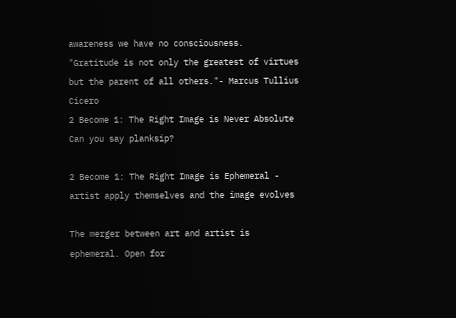awareness we have no consciousness.
"Gratitude is not only the greatest of virtues but the parent of all others."- Marcus Tullius Cicero
2 Become 1: The Right Image is Never Absolute
Can you say planksip?

2 Become 1: The Right Image is Ephemeral - artist apply themselves and the image evolves

The merger between art and artist is ephemeral. Open for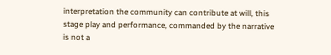interpretation the community can contribute at will, this stage play and performance, commanded by the narrative is not a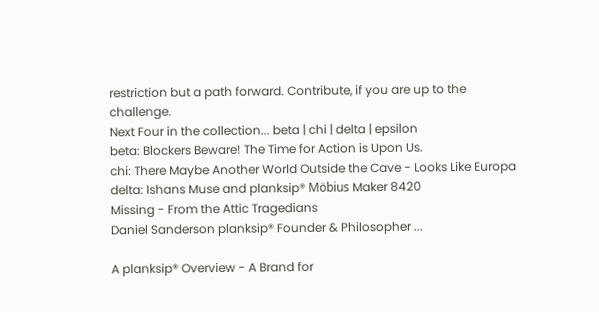restriction but a path forward. Contribute, if you are up to the challenge.
Next Four in the collection... beta | chi | delta | epsilon
beta: Blockers Beware! The Time for Action is Upon Us.
chi: There Maybe Another World Outside the Cave - Looks Like Europa
delta: Ishans Muse and planksip® Möbius Maker 8420
Missing - From the Attic Tragedians
Daniel Sanderson planksip® Founder & Philosopher ...

A planksip® Overview - A Brand for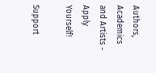Authors, Academics and Artists - Apply Yourself!

Support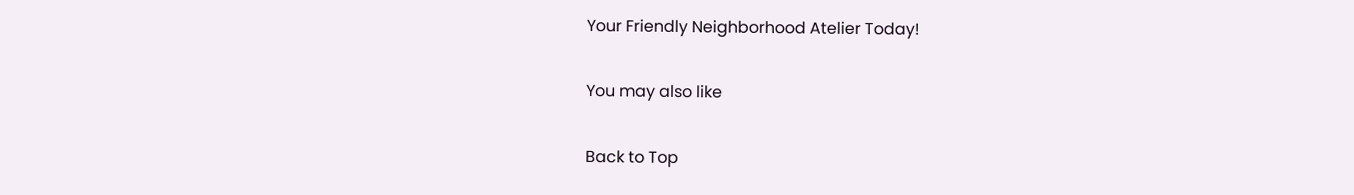Your Friendly Neighborhood Atelier Today!

You may also like

Back to Top